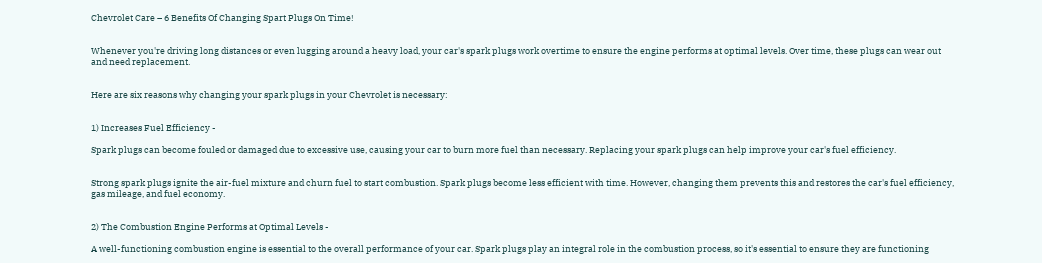Chevrolet Care – 6 Benefits Of Changing Spart Plugs On Time!


Whenever you're driving long distances or even lugging around a heavy load, your car's spark plugs work overtime to ensure the engine performs at optimal levels. Over time, these plugs can wear out and need replacement.


Here are six reasons why changing your spark plugs in your Chevrolet is necessary:


1) Increases Fuel Efficiency -

Spark plugs can become fouled or damaged due to excessive use, causing your car to burn more fuel than necessary. Replacing your spark plugs can help improve your car's fuel efficiency.


Strong spark plugs ignite the air-fuel mixture and churn fuel to start combustion. Spark plugs become less efficient with time. However, changing them prevents this and restores the car's fuel efficiency, gas mileage, and fuel economy.


2) The Combustion Engine Performs at Optimal Levels -

A well-functioning combustion engine is essential to the overall performance of your car. Spark plugs play an integral role in the combustion process, so it's essential to ensure they are functioning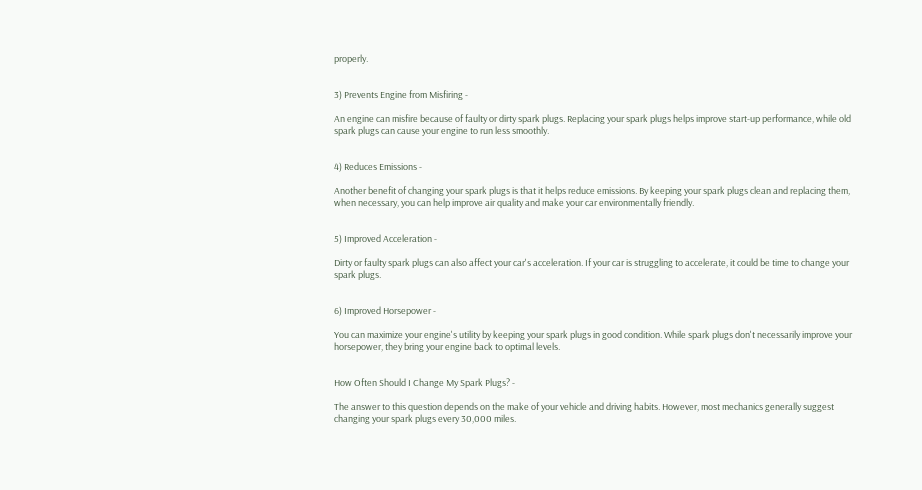properly.


3) Prevents Engine from Misfiring -

An engine can misfire because of faulty or dirty spark plugs. Replacing your spark plugs helps improve start-up performance, while old spark plugs can cause your engine to run less smoothly.


4) Reduces Emissions -

Another benefit of changing your spark plugs is that it helps reduce emissions. By keeping your spark plugs clean and replacing them, when necessary, you can help improve air quality and make your car environmentally friendly.


5) Improved Acceleration -

Dirty or faulty spark plugs can also affect your car's acceleration. If your car is struggling to accelerate, it could be time to change your spark plugs.


6) Improved Horsepower -

You can maximize your engine's utility by keeping your spark plugs in good condition. While spark plugs don't necessarily improve your horsepower, they bring your engine back to optimal levels.


How Often Should I Change My Spark Plugs? -

The answer to this question depends on the make of your vehicle and driving habits. However, most mechanics generally suggest changing your spark plugs every 30,000 miles.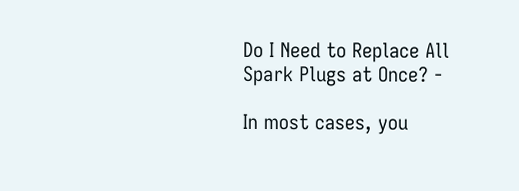Do I Need to Replace All Spark Plugs at Once? -

In most cases, you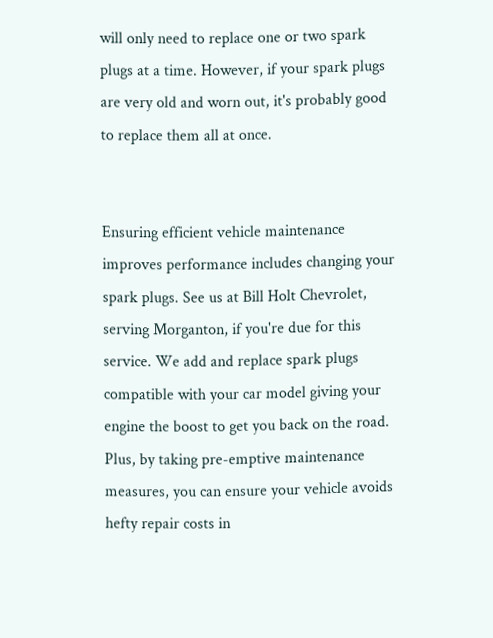will only need to replace one or two spark plugs at a time. However, if your spark plugs are very old and worn out, it's probably good to replace them all at once.


Ensuring efficient vehicle maintenance improves performance includes changing your spark plugs. See us at Bill Holt Chevrolet, serving Morganton, if you're due for this service. We add and replace spark plugs compatible with your car model giving your engine the boost to get you back on the road. Plus, by taking pre-emptive maintenance measures, you can ensure your vehicle avoids hefty repair costs in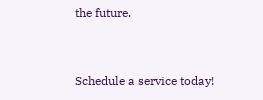the future.


Schedule a service today!